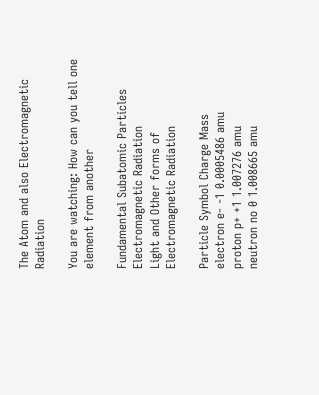The Atom and also Electromagnetic Radiation

You are watching: How can you tell one element from another

Fundamental Subatomic Particles Electromagnetic Radiation
Light and Other forms of Electromagnetic Radiation

Particle Symbol Charge Mass
electron e- -1 0.0005486 amu
proton p+ +1 1.007276 amu
neutron no 0 1.008665 amu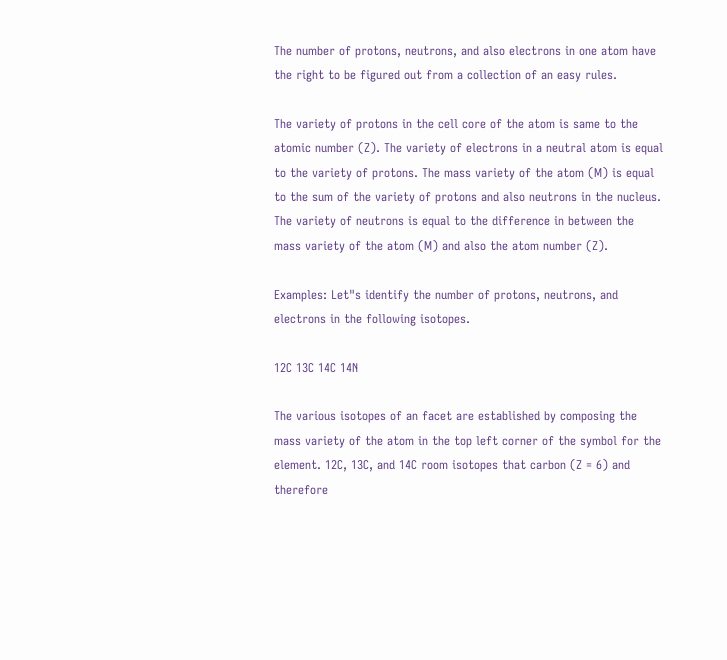The number of protons, neutrons, and also electrons in one atom have the right to be figured out from a collection of an easy rules.

The variety of protons in the cell core of the atom is same to the atomic number (Z). The variety of electrons in a neutral atom is equal to the variety of protons. The mass variety of the atom (M) is equal to the sum of the variety of protons and also neutrons in the nucleus. The variety of neutrons is equal to the difference in between the mass variety of the atom (M) and also the atom number (Z).

Examples: Let"s identify the number of protons, neutrons, and electrons in the following isotopes.

12C 13C 14C 14N

The various isotopes of an facet are established by composing the mass variety of the atom in the top left corner of the symbol for the element. 12C, 13C, and 14C room isotopes that carbon (Z = 6) and therefore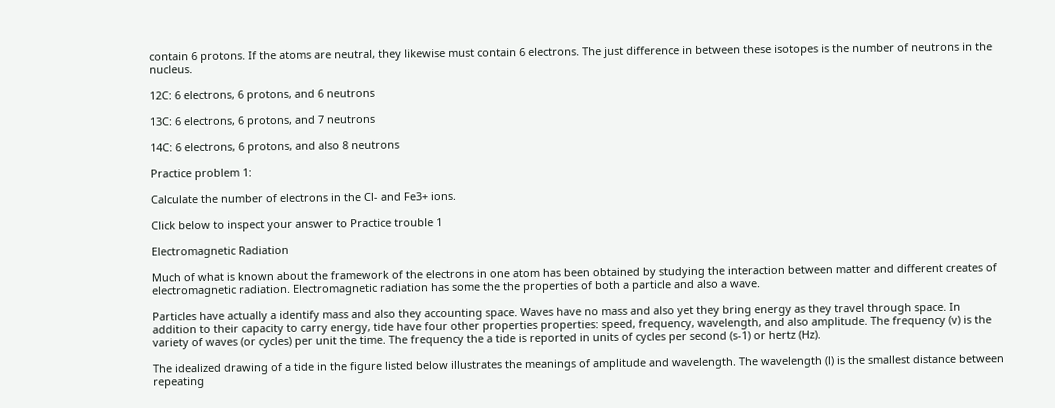contain 6 protons. If the atoms are neutral, they likewise must contain 6 electrons. The just difference in between these isotopes is the number of neutrons in the nucleus.

12C: 6 electrons, 6 protons, and 6 neutrons

13C: 6 electrons, 6 protons, and 7 neutrons

14C: 6 electrons, 6 protons, and also 8 neutrons

Practice problem 1:

Calculate the number of electrons in the Cl- and Fe3+ ions.

Click below to inspect your answer to Practice trouble 1

Electromagnetic Radiation

Much of what is known about the framework of the electrons in one atom has been obtained by studying the interaction between matter and different creates of electromagnetic radiation. Electromagnetic radiation has some the the properties of both a particle and also a wave.

Particles have actually a identify mass and also they accounting space. Waves have no mass and also yet they bring energy as they travel through space. In addition to their capacity to carry energy, tide have four other properties properties: speed, frequency, wavelength, and also amplitude. The frequency (v) is the variety of waves (or cycles) per unit the time. The frequency the a tide is reported in units of cycles per second (s-1) or hertz (Hz).

The idealized drawing of a tide in the figure listed below illustrates the meanings of amplitude and wavelength. The wavelength (l) is the smallest distance between repeating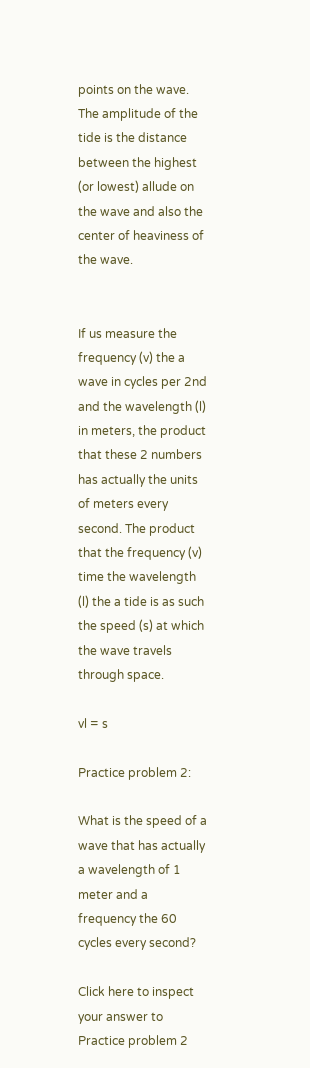points on the wave. The amplitude of the tide is the distance between the highest (or lowest) allude on the wave and also the center of heaviness of the wave.


If us measure the frequency (v) the a wave in cycles per 2nd and the wavelength (l) in meters, the product that these 2 numbers has actually the units of meters every second. The product that the frequency (v) time the wavelength (l) the a tide is as such the speed (s) at which the wave travels through space.

vl = s

Practice problem 2:

What is the speed of a wave that has actually a wavelength of 1 meter and a frequency the 60 cycles every second?

Click here to inspect your answer to Practice problem 2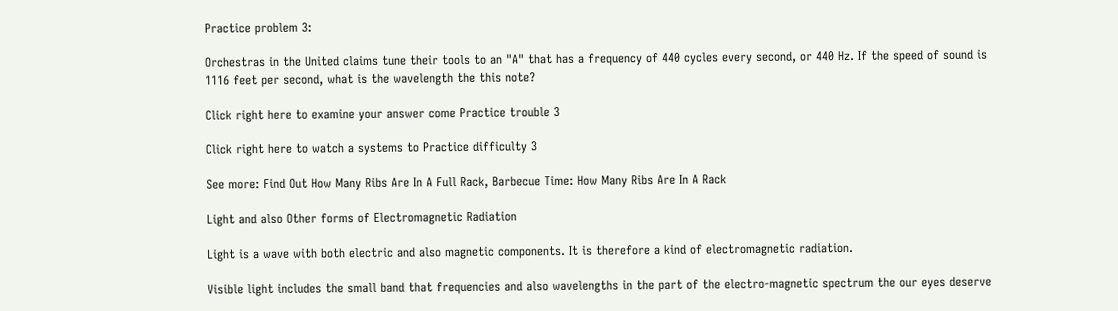Practice problem 3:

Orchestras in the United claims tune their tools to an "A" that has a frequency of 440 cycles every second, or 440 Hz. If the speed of sound is 1116 feet per second, what is the wavelength the this note?

Click right here to examine your answer come Practice trouble 3

Click right here to watch a systems to Practice difficulty 3

See more: Find Out How Many Ribs Are In A Full Rack, Barbecue Time: How Many Ribs Are In A Rack

Light and also Other forms of Electromagnetic Radiation

Light is a wave with both electric and also magnetic components. It is therefore a kind of electromagnetic radiation.

Visible light includes the small band that frequencies and also wavelengths in the part of the electro-magnetic spectrum the our eyes deserve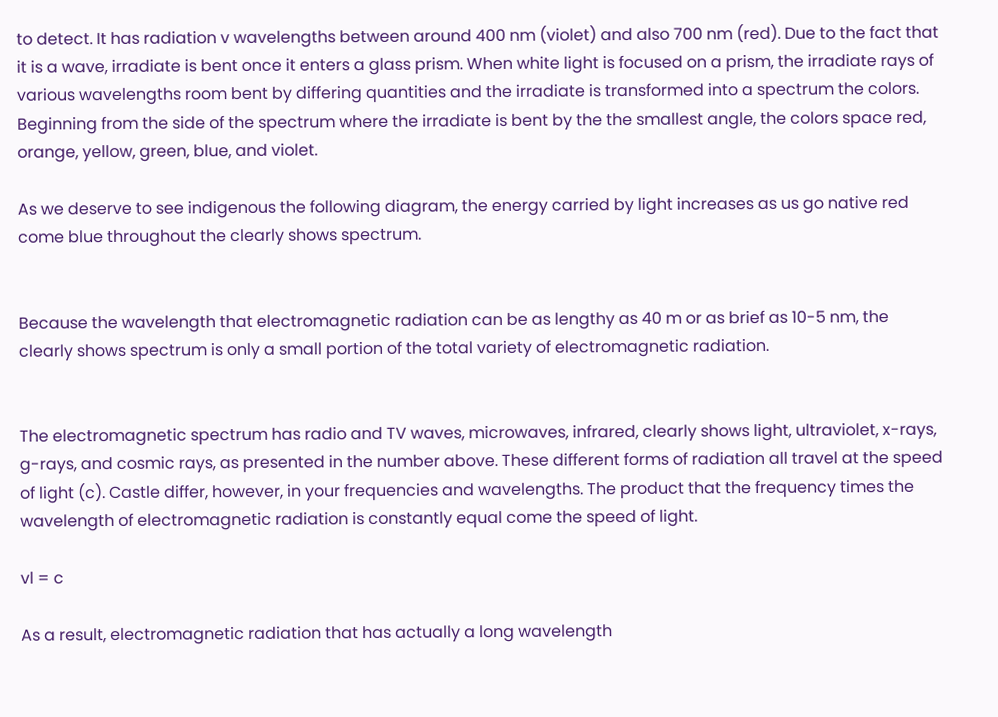to detect. It has radiation v wavelengths between around 400 nm (violet) and also 700 nm (red). Due to the fact that it is a wave, irradiate is bent once it enters a glass prism. When white light is focused on a prism, the irradiate rays of various wavelengths room bent by differing quantities and the irradiate is transformed into a spectrum the colors. Beginning from the side of the spectrum where the irradiate is bent by the the smallest angle, the colors space red, orange, yellow, green, blue, and violet.

As we deserve to see indigenous the following diagram, the energy carried by light increases as us go native red come blue throughout the clearly shows spectrum.


Because the wavelength that electromagnetic radiation can be as lengthy as 40 m or as brief as 10-5 nm, the clearly shows spectrum is only a small portion of the total variety of electromagnetic radiation.


The electromagnetic spectrum has radio and TV waves, microwaves, infrared, clearly shows light, ultraviolet, x-rays, g-rays, and cosmic rays, as presented in the number above. These different forms of radiation all travel at the speed of light (c). Castle differ, however, in your frequencies and wavelengths. The product that the frequency times the wavelength of electromagnetic radiation is constantly equal come the speed of light.

vl = c

As a result, electromagnetic radiation that has actually a long wavelength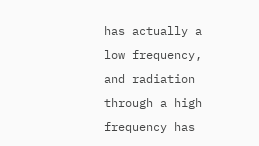has actually a low frequency, and radiation through a high frequency has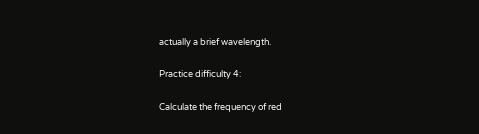actually a brief wavelength.

Practice difficulty 4:

Calculate the frequency of red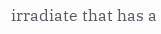irradiate that has a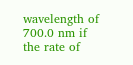wavelength of 700.0 nm if the rate of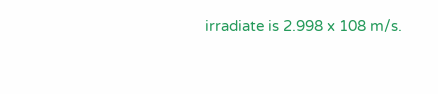irradiate is 2.998 x 108 m/s.